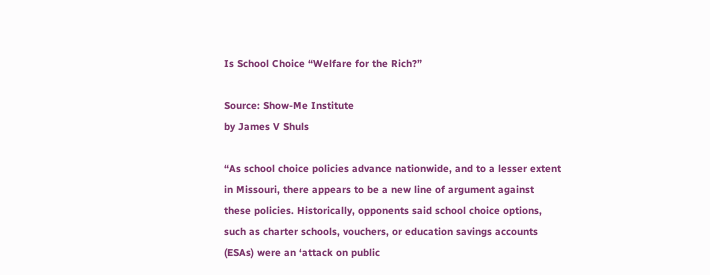Is School Choice “Welfare for the Rich?”

Source: Show-Me Institute
by James V Shuls

“As school choice policies advance nationwide, and to a lesser extent in Missouri, there appears to be a new line of argument against these policies. Historically, opponents said school choice options, such as charter schools, vouchers, or education savings accounts (ESAs) were an ‘attack on public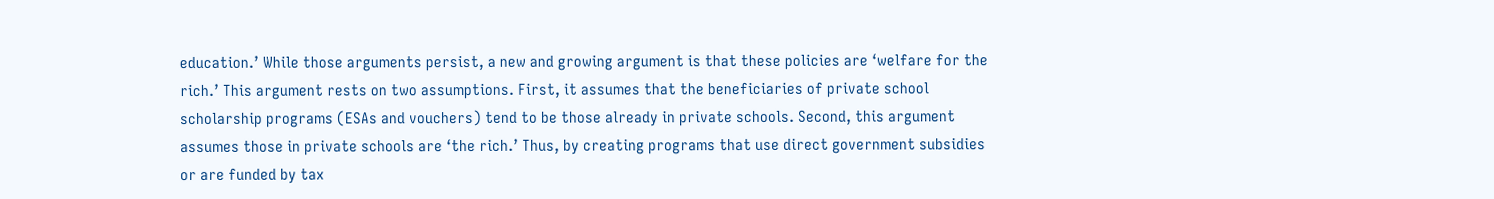education.’ While those arguments persist, a new and growing argument is that these policies are ‘welfare for the rich.’ This argument rests on two assumptions. First, it assumes that the beneficiaries of private school scholarship programs (ESAs and vouchers) tend to be those already in private schools. Second, this argument assumes those in private schools are ‘the rich.’ Thus, by creating programs that use direct government subsidies or are funded by tax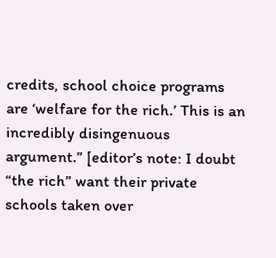credits, school choice programs are ‘welfare for the rich.’ This is an incredibly disingenuous argument.” [editor’s note: I doubt “the rich” want their private schools taken over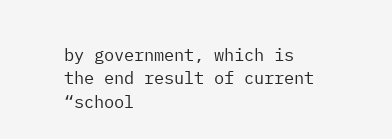by government, which is the end result of current “school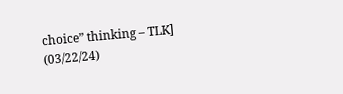choice” thinking – TLK] (03/22/24)